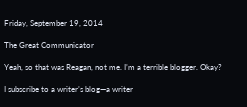Friday, September 19, 2014

The Great Communicator

Yeah, so that was Reagan, not me. I’m a terrible blogger. Okay?

I subscribe to a writer’s blog—a writer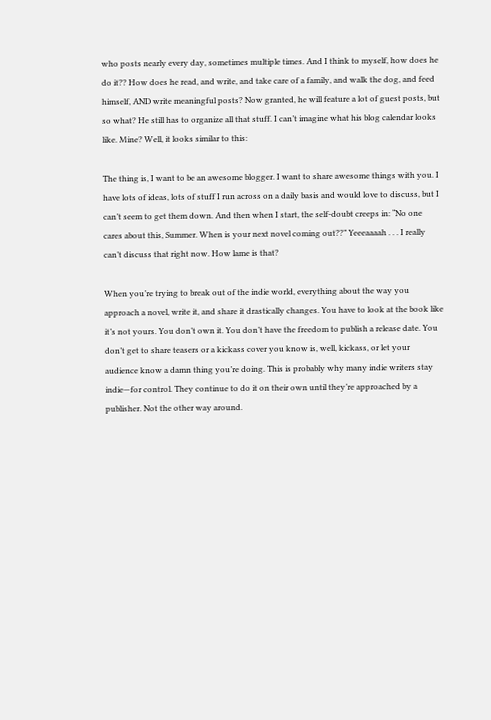who posts nearly every day, sometimes multiple times. And I think to myself, how does he do it?? How does he read, and write, and take care of a family, and walk the dog, and feed himself, AND write meaningful posts? Now granted, he will feature a lot of guest posts, but so what? He still has to organize all that stuff. I can’t imagine what his blog calendar looks like. Mine? Well, it looks similar to this:

The thing is, I want to be an awesome blogger. I want to share awesome things with you. I have lots of ideas, lots of stuff I run across on a daily basis and would love to discuss, but I can’t seem to get them down. And then when I start, the self-doubt creeps in: “No one cares about this, Summer. When is your next novel coming out??” Yeeeaaaah . . . I really can’t discuss that right now. How lame is that?

When you’re trying to break out of the indie world, everything about the way you approach a novel, write it, and share it drastically changes. You have to look at the book like it’s not yours. You don’t own it. You don’t have the freedom to publish a release date. You don’t get to share teasers or a kickass cover you know is, well, kickass, or let your audience know a damn thing you’re doing. This is probably why many indie writers stay indie—for control. They continue to do it on their own until they’re approached by a publisher. Not the other way around.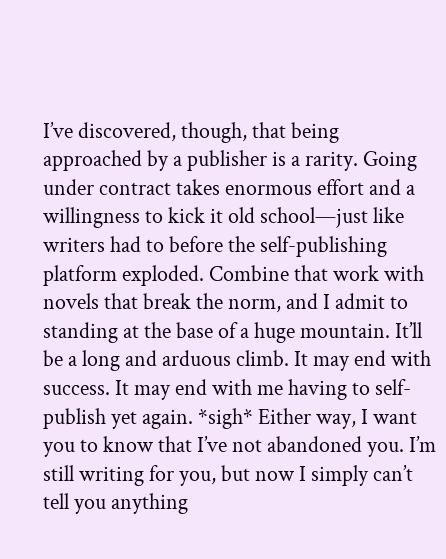I’ve discovered, though, that being approached by a publisher is a rarity. Going under contract takes enormous effort and a willingness to kick it old school—just like writers had to before the self-publishing platform exploded. Combine that work with novels that break the norm, and I admit to standing at the base of a huge mountain. It’ll be a long and arduous climb. It may end with success. It may end with me having to self-publish yet again. *sigh* Either way, I want you to know that I’ve not abandoned you. I’m still writing for you, but now I simply can’t tell you anything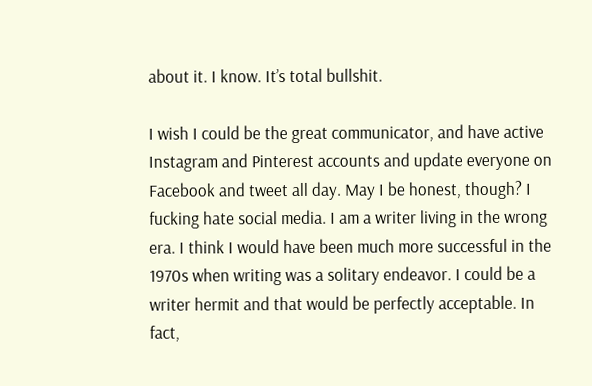about it. I know. It’s total bullshit.

I wish I could be the great communicator, and have active Instagram and Pinterest accounts and update everyone on Facebook and tweet all day. May I be honest, though? I fucking hate social media. I am a writer living in the wrong era. I think I would have been much more successful in the 1970s when writing was a solitary endeavor. I could be a writer hermit and that would be perfectly acceptable. In fact,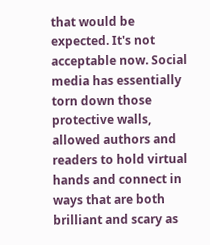that would be expected. It's not acceptable now. Social media has essentially torn down those protective walls, allowed authors and readers to hold virtual hands and connect in ways that are both brilliant and scary as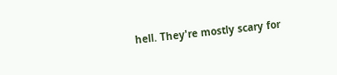hell. They're mostly scary for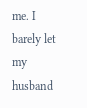me. I barely let my husband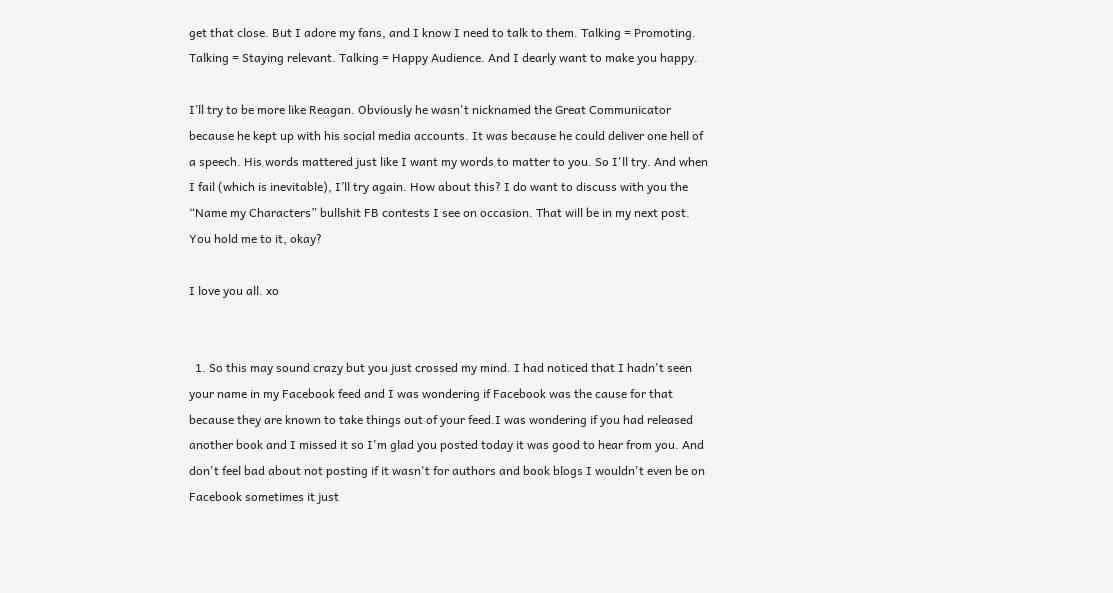get that close. But I adore my fans, and I know I need to talk to them. Talking = Promoting. Talking = Staying relevant. Talking = Happy Audience. And I dearly want to make you happy.

I’ll try to be more like Reagan. Obviously he wasn't nicknamed the Great Communicator because he kept up with his social media accounts. It was because he could deliver one hell of a speech. His words mattered just like I want my words to matter to you. So I'll try. And when I fail (which is inevitable), I’ll try again. How about this? I do want to discuss with you the “Name my Characters” bullshit FB contests I see on occasion. That will be in my next post. You hold me to it, okay?

I love you all. xo


  1. So this may sound crazy but you just crossed my mind. I had noticed that I hadn't seen your name in my Facebook feed and I was wondering if Facebook was the cause for that because they are known to take things out of your feed.I was wondering if you had released another book and I missed it so I'm glad you posted today it was good to hear from you. And don't feel bad about not posting if it wasn't for authors and book blogs I wouldn't even be on Facebook sometimes it just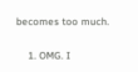becomes too much.

    1. OMG. I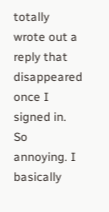totally wrote out a reply that disappeared once I signed in. So annoying. I basically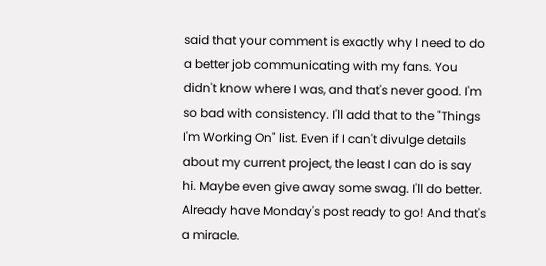said that your comment is exactly why I need to do a better job communicating with my fans. You didn't know where I was, and that's never good. I'm so bad with consistency. I'll add that to the "Things I'm Working On" list. Even if I can't divulge details about my current project, the least I can do is say hi. Maybe even give away some swag. I'll do better. Already have Monday's post ready to go! And that's a miracle.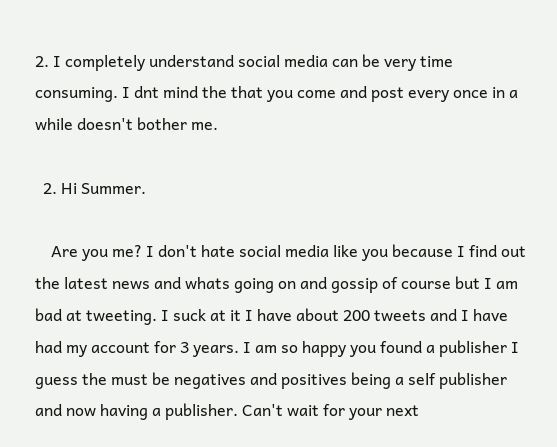2. I completely understand social media can be very time consuming. I dnt mind the that you come and post every once in a while doesn't bother me.

  2. Hi Summer.

    Are you me? I don't hate social media like you because I find out the latest news and whats going on and gossip of course but I am bad at tweeting. I suck at it I have about 200 tweets and I have had my account for 3 years. I am so happy you found a publisher I guess the must be negatives and positives being a self publisher and now having a publisher. Can't wait for your next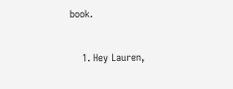book.

    1. Hey Lauren,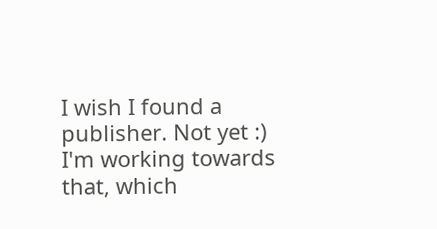I wish I found a publisher. Not yet :) I'm working towards that, which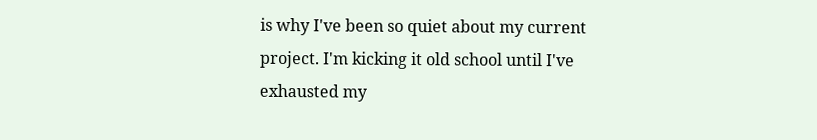is why I've been so quiet about my current project. I'm kicking it old school until I've exhausted my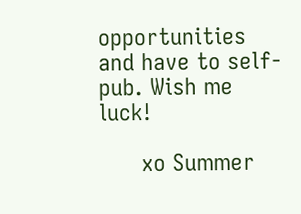opportunities and have to self-pub. Wish me luck!

      xo Summer